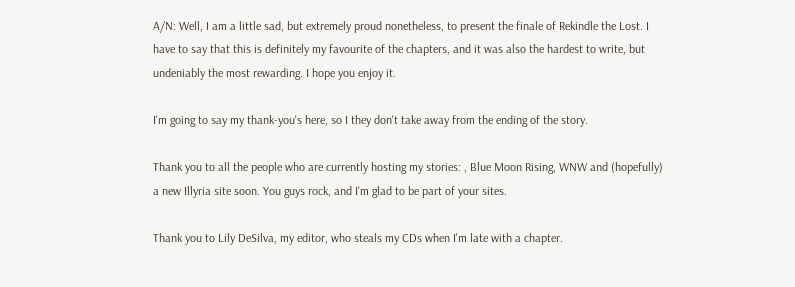A/N: Well, I am a little sad, but extremely proud nonetheless, to present the finale of Rekindle the Lost. I have to say that this is definitely my favourite of the chapters, and it was also the hardest to write, but undeniably the most rewarding. I hope you enjoy it.

I'm going to say my thank-you's here, so I they don't take away from the ending of the story.

Thank you to all the people who are currently hosting my stories: , Blue Moon Rising, WNW and (hopefully) a new Illyria site soon. You guys rock, and I'm glad to be part of your sites.

Thank you to Lily DeSilva, my editor, who steals my CDs when I'm late with a chapter.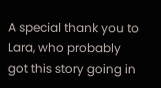A special thank you to Lara, who probably got this story going in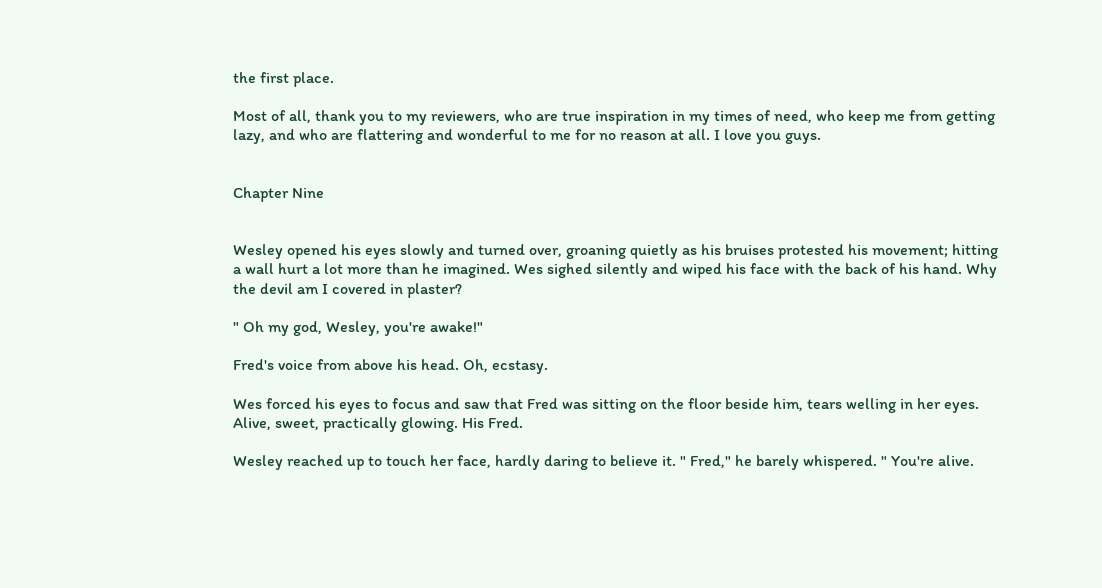the first place.

Most of all, thank you to my reviewers, who are true inspiration in my times of need, who keep me from getting lazy, and who are flattering and wonderful to me for no reason at all. I love you guys.


Chapter Nine


Wesley opened his eyes slowly and turned over, groaning quietly as his bruises protested his movement; hitting a wall hurt a lot more than he imagined. Wes sighed silently and wiped his face with the back of his hand. Why the devil am I covered in plaster?

" Oh my god, Wesley, you're awake!"

Fred's voice from above his head. Oh, ecstasy.

Wes forced his eyes to focus and saw that Fred was sitting on the floor beside him, tears welling in her eyes. Alive, sweet, practically glowing. His Fred.

Wesley reached up to touch her face, hardly daring to believe it. " Fred," he barely whispered. " You're alive.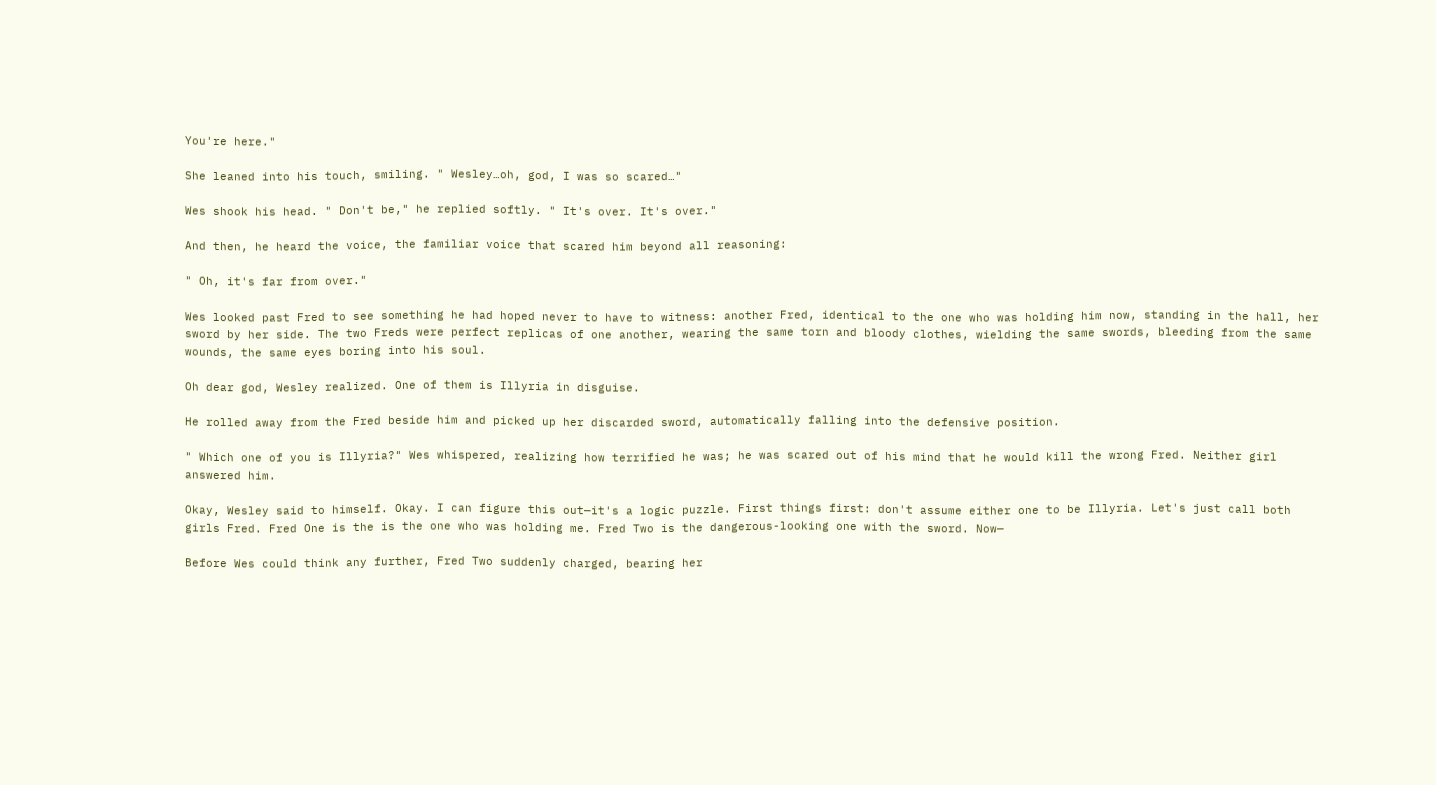You're here."

She leaned into his touch, smiling. " Wesley…oh, god, I was so scared…"

Wes shook his head. " Don't be," he replied softly. " It's over. It's over."

And then, he heard the voice, the familiar voice that scared him beyond all reasoning:

" Oh, it's far from over."

Wes looked past Fred to see something he had hoped never to have to witness: another Fred, identical to the one who was holding him now, standing in the hall, her sword by her side. The two Freds were perfect replicas of one another, wearing the same torn and bloody clothes, wielding the same swords, bleeding from the same wounds, the same eyes boring into his soul.

Oh dear god, Wesley realized. One of them is Illyria in disguise.

He rolled away from the Fred beside him and picked up her discarded sword, automatically falling into the defensive position.

" Which one of you is Illyria?" Wes whispered, realizing how terrified he was; he was scared out of his mind that he would kill the wrong Fred. Neither girl answered him.

Okay, Wesley said to himself. Okay. I can figure this out—it's a logic puzzle. First things first: don't assume either one to be Illyria. Let's just call both girls Fred. Fred One is the is the one who was holding me. Fred Two is the dangerous-looking one with the sword. Now—

Before Wes could think any further, Fred Two suddenly charged, bearing her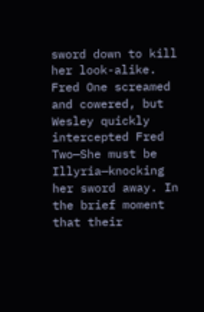sword down to kill her look-alike. Fred One screamed and cowered, but Wesley quickly intercepted Fred Two—She must be Illyria—knocking her sword away. In the brief moment that their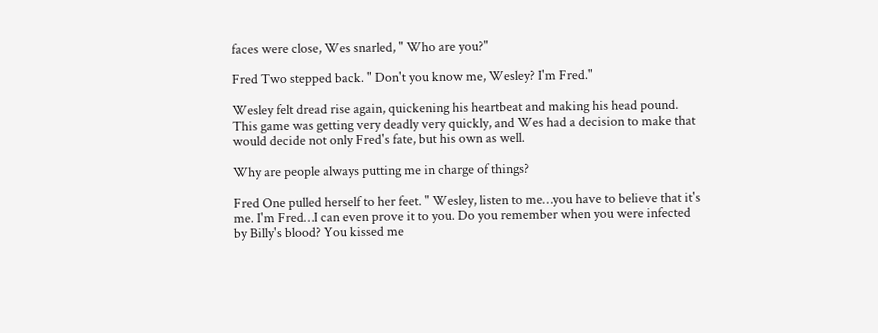faces were close, Wes snarled, " Who are you?"

Fred Two stepped back. " Don't you know me, Wesley? I'm Fred."

Wesley felt dread rise again, quickening his heartbeat and making his head pound. This game was getting very deadly very quickly, and Wes had a decision to make that would decide not only Fred's fate, but his own as well.

Why are people always putting me in charge of things?

Fred One pulled herself to her feet. " Wesley, listen to me…you have to believe that it's me. I'm Fred…I can even prove it to you. Do you remember when you were infected by Billy's blood? You kissed me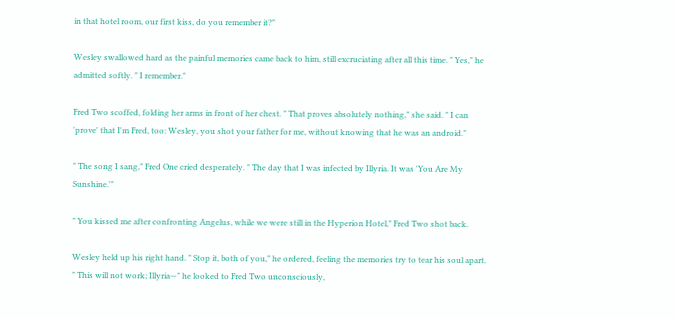in that hotel room, our first kiss, do you remember it?"

Wesley swallowed hard as the painful memories came back to him, still excruciating after all this time. " Yes," he admitted softly. " I remember."

Fred Two scoffed, folding her arms in front of her chest. " That proves absolutely nothing," she said. " I can 'prove' that I'm Fred, too: Wesley, you shot your father for me, without knowing that he was an android."

" The song I sang," Fred One cried desperately. " The day that I was infected by Illyria. It was 'You Are My Sunshine.'"

" You kissed me after confronting Angelus, while we were still in the Hyperion Hotel," Fred Two shot back.

Wesley held up his right hand. " Stop it, both of you," he ordered, feeling the memories try to tear his soul apart. " This will not work; Illyria—" he looked to Fred Two unconsciously,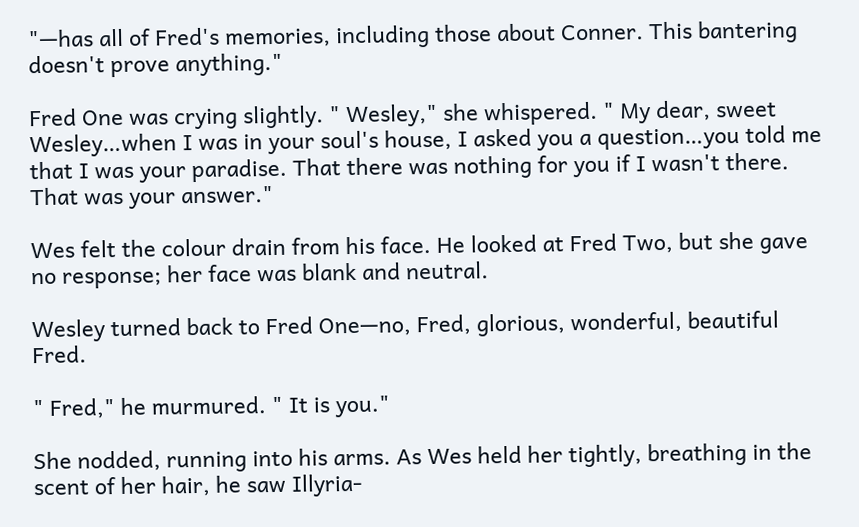"—has all of Fred's memories, including those about Conner. This bantering doesn't prove anything."

Fred One was crying slightly. " Wesley," she whispered. " My dear, sweet Wesley…when I was in your soul's house, I asked you a question…you told me that I was your paradise. That there was nothing for you if I wasn't there. That was your answer."

Wes felt the colour drain from his face. He looked at Fred Two, but she gave no response; her face was blank and neutral.

Wesley turned back to Fred One—no, Fred, glorious, wonderful, beautiful Fred.

" Fred," he murmured. " It is you."

She nodded, running into his arms. As Wes held her tightly, breathing in the scent of her hair, he saw Illyria-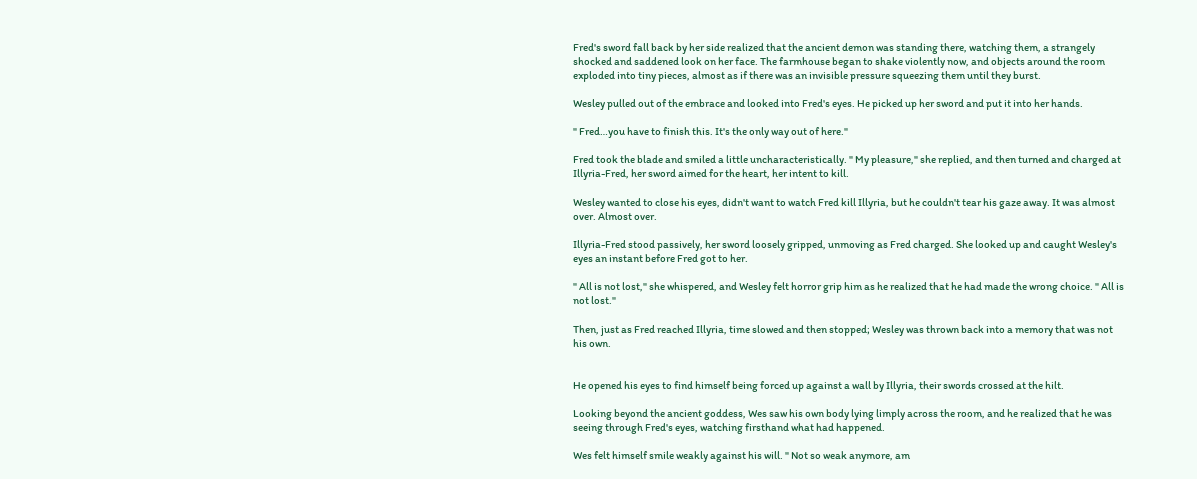Fred's sword fall back by her side realized that the ancient demon was standing there, watching them, a strangely shocked and saddened look on her face. The farmhouse began to shake violently now, and objects around the room exploded into tiny pieces, almost as if there was an invisible pressure squeezing them until they burst.

Wesley pulled out of the embrace and looked into Fred's eyes. He picked up her sword and put it into her hands.

" Fred…you have to finish this. It's the only way out of here."

Fred took the blade and smiled a little uncharacteristically. " My pleasure," she replied, and then turned and charged at Illyria-Fred, her sword aimed for the heart, her intent to kill.

Wesley wanted to close his eyes, didn't want to watch Fred kill Illyria, but he couldn't tear his gaze away. It was almost over. Almost over.

Illyria-Fred stood passively, her sword loosely gripped, unmoving as Fred charged. She looked up and caught Wesley's eyes an instant before Fred got to her.

" All is not lost," she whispered, and Wesley felt horror grip him as he realized that he had made the wrong choice. " All is not lost."

Then, just as Fred reached Illyria, time slowed and then stopped; Wesley was thrown back into a memory that was not his own.


He opened his eyes to find himself being forced up against a wall by Illyria, their swords crossed at the hilt.

Looking beyond the ancient goddess, Wes saw his own body lying limply across the room, and he realized that he was seeing through Fred's eyes, watching firsthand what had happened.

Wes felt himself smile weakly against his will. " Not so weak anymore, am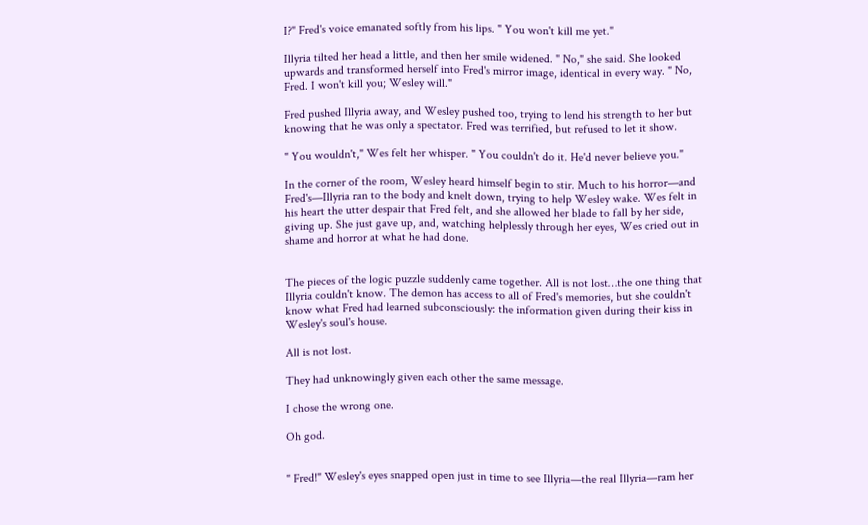I?" Fred's voice emanated softly from his lips. " You won't kill me yet."

Illyria tilted her head a little, and then her smile widened. " No," she said. She looked upwards and transformed herself into Fred's mirror image, identical in every way. " No, Fred. I won't kill you; Wesley will."

Fred pushed Illyria away, and Wesley pushed too, trying to lend his strength to her but knowing that he was only a spectator. Fred was terrified, but refused to let it show.

" You wouldn't," Wes felt her whisper. " You couldn't do it. He'd never believe you."

In the corner of the room, Wesley heard himself begin to stir. Much to his horror—and Fred's—Illyria ran to the body and knelt down, trying to help Wesley wake. Wes felt in his heart the utter despair that Fred felt, and she allowed her blade to fall by her side, giving up. She just gave up, and, watching helplessly through her eyes, Wes cried out in shame and horror at what he had done.


The pieces of the logic puzzle suddenly came together. All is not lost…the one thing that Illyria couldn't know. The demon has access to all of Fred's memories, but she couldn't know what Fred had learned subconsciously: the information given during their kiss in Wesley's soul's house.

All is not lost.

They had unknowingly given each other the same message.

I chose the wrong one.

Oh god.


" Fred!" Wesley's eyes snapped open just in time to see Illyria—the real Illyria—ram her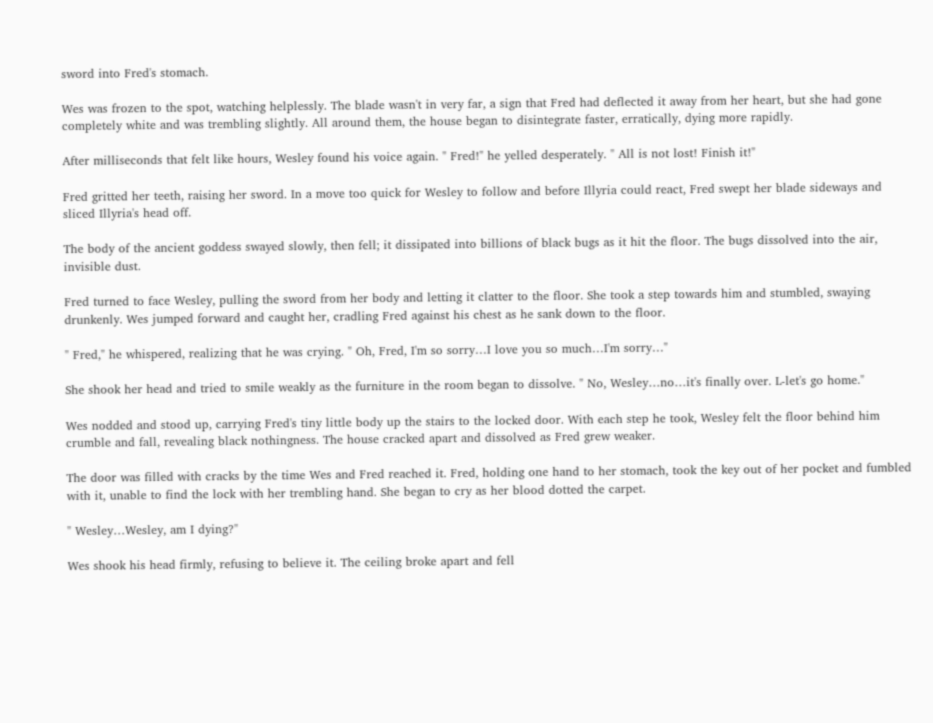sword into Fred's stomach.

Wes was frozen to the spot, watching helplessly. The blade wasn't in very far, a sign that Fred had deflected it away from her heart, but she had gone completely white and was trembling slightly. All around them, the house began to disintegrate faster, erratically, dying more rapidly.

After milliseconds that felt like hours, Wesley found his voice again. " Fred!" he yelled desperately. " All is not lost! Finish it!"

Fred gritted her teeth, raising her sword. In a move too quick for Wesley to follow and before Illyria could react, Fred swept her blade sideways and sliced Illyria's head off.

The body of the ancient goddess swayed slowly, then fell; it dissipated into billions of black bugs as it hit the floor. The bugs dissolved into the air, invisible dust.

Fred turned to face Wesley, pulling the sword from her body and letting it clatter to the floor. She took a step towards him and stumbled, swaying drunkenly. Wes jumped forward and caught her, cradling Fred against his chest as he sank down to the floor.

" Fred," he whispered, realizing that he was crying. " Oh, Fred, I'm so sorry…I love you so much…I'm sorry…"

She shook her head and tried to smile weakly as the furniture in the room began to dissolve. " No, Wesley…no…it's finally over. L-let's go home."

Wes nodded and stood up, carrying Fred's tiny little body up the stairs to the locked door. With each step he took, Wesley felt the floor behind him crumble and fall, revealing black nothingness. The house cracked apart and dissolved as Fred grew weaker.

The door was filled with cracks by the time Wes and Fred reached it. Fred, holding one hand to her stomach, took the key out of her pocket and fumbled with it, unable to find the lock with her trembling hand. She began to cry as her blood dotted the carpet.

" Wesley…Wesley, am I dying?"

Wes shook his head firmly, refusing to believe it. The ceiling broke apart and fell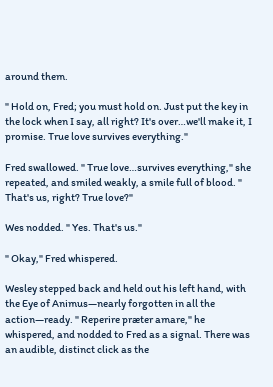around them.

" Hold on, Fred; you must hold on. Just put the key in the lock when I say, all right? It's over…we'll make it, I promise. True love survives everything."

Fred swallowed. " True love…survives everything," she repeated, and smiled weakly, a smile full of blood. " That's us, right? True love?"

Wes nodded. " Yes. That's us."

" Okay," Fred whispered.

Wesley stepped back and held out his left hand, with the Eye of Animus—nearly forgotten in all the action—ready. " Reperire præter amare," he whispered, and nodded to Fred as a signal. There was an audible, distinct click as the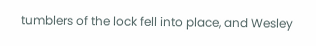tumblers of the lock fell into place, and Wesley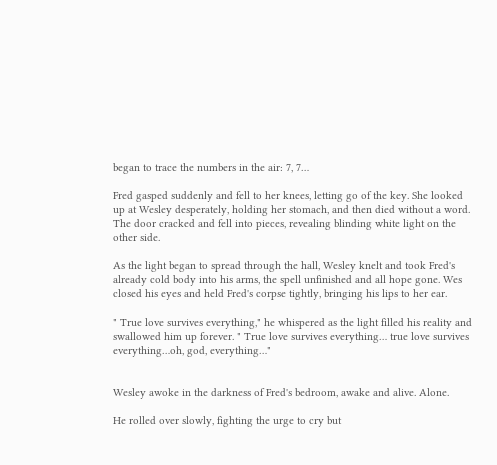began to trace the numbers in the air: 7, 7…

Fred gasped suddenly and fell to her knees, letting go of the key. She looked up at Wesley desperately, holding her stomach, and then died without a word. The door cracked and fell into pieces, revealing blinding white light on the other side.

As the light began to spread through the hall, Wesley knelt and took Fred's already cold body into his arms, the spell unfinished and all hope gone. Wes closed his eyes and held Fred's corpse tightly, bringing his lips to her ear.

" True love survives everything," he whispered as the light filled his reality and swallowed him up forever. " True love survives everything… true love survives everything…oh, god, everything…"


Wesley awoke in the darkness of Fred's bedroom, awake and alive. Alone.

He rolled over slowly, fighting the urge to cry but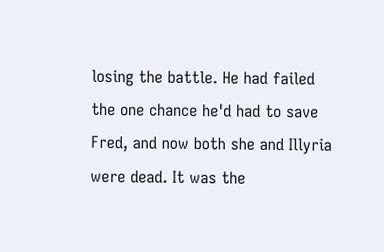losing the battle. He had failed the one chance he'd had to save Fred, and now both she and Illyria were dead. It was the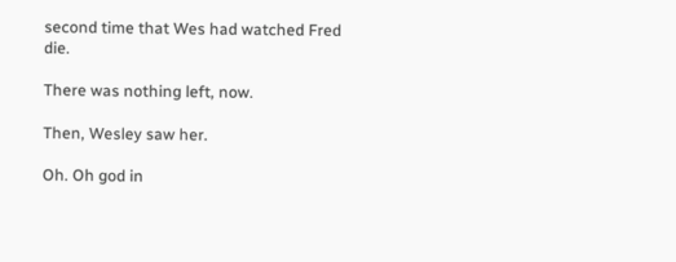second time that Wes had watched Fred die.

There was nothing left, now.

Then, Wesley saw her.

Oh. Oh god in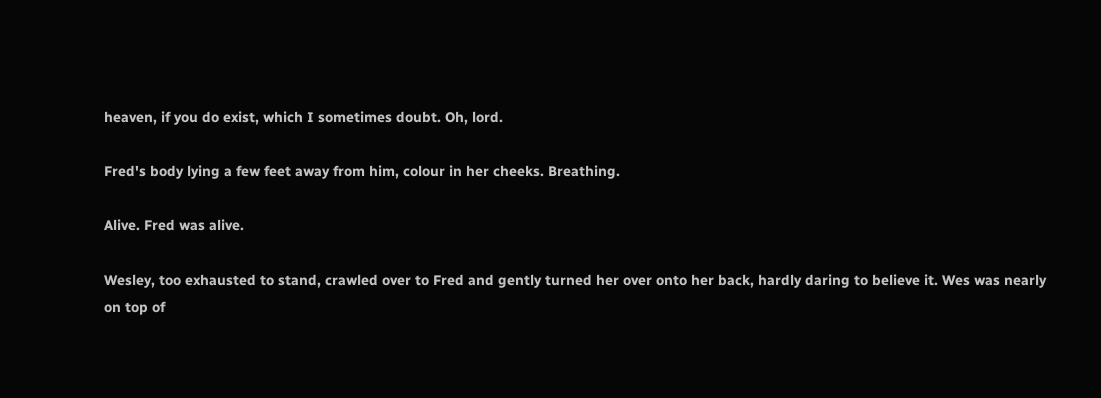heaven, if you do exist, which I sometimes doubt. Oh, lord.

Fred's body lying a few feet away from him, colour in her cheeks. Breathing.

Alive. Fred was alive.

Wesley, too exhausted to stand, crawled over to Fred and gently turned her over onto her back, hardly daring to believe it. Wes was nearly on top of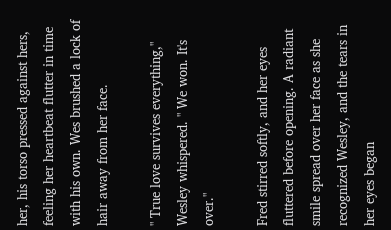her, his torso pressed against hers, feeling her heartbeat flutter in time with his own. Wes brushed a lock of hair away from her face.

" True love survives everything," Wesley whispered. " We won. It's over."

Fred stirred softly, and her eyes fluttered before opening. A radiant smile spread over her face as she recognized Wesley, and the tears in her eyes began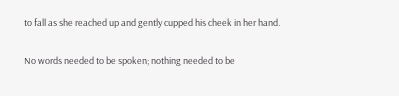to fall as she reached up and gently cupped his cheek in her hand.

No words needed to be spoken; nothing needed to be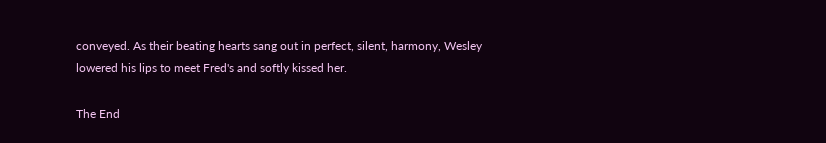conveyed. As their beating hearts sang out in perfect, silent, harmony, Wesley lowered his lips to meet Fred's and softly kissed her.

The End